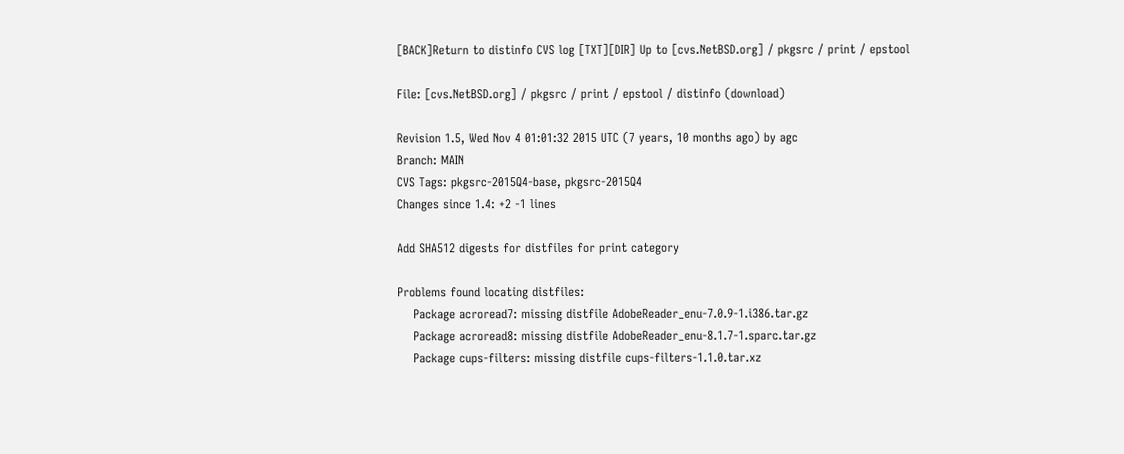[BACK]Return to distinfo CVS log [TXT][DIR] Up to [cvs.NetBSD.org] / pkgsrc / print / epstool

File: [cvs.NetBSD.org] / pkgsrc / print / epstool / distinfo (download)

Revision 1.5, Wed Nov 4 01:01:32 2015 UTC (7 years, 10 months ago) by agc
Branch: MAIN
CVS Tags: pkgsrc-2015Q4-base, pkgsrc-2015Q4
Changes since 1.4: +2 -1 lines

Add SHA512 digests for distfiles for print category

Problems found locating distfiles:
    Package acroread7: missing distfile AdobeReader_enu-7.0.9-1.i386.tar.gz
    Package acroread8: missing distfile AdobeReader_enu-8.1.7-1.sparc.tar.gz
    Package cups-filters: missing distfile cups-filters-1.1.0.tar.xz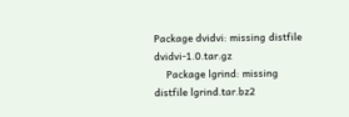Package dvidvi: missing distfile dvidvi-1.0.tar.gz
    Package lgrind: missing distfile lgrind.tar.bz2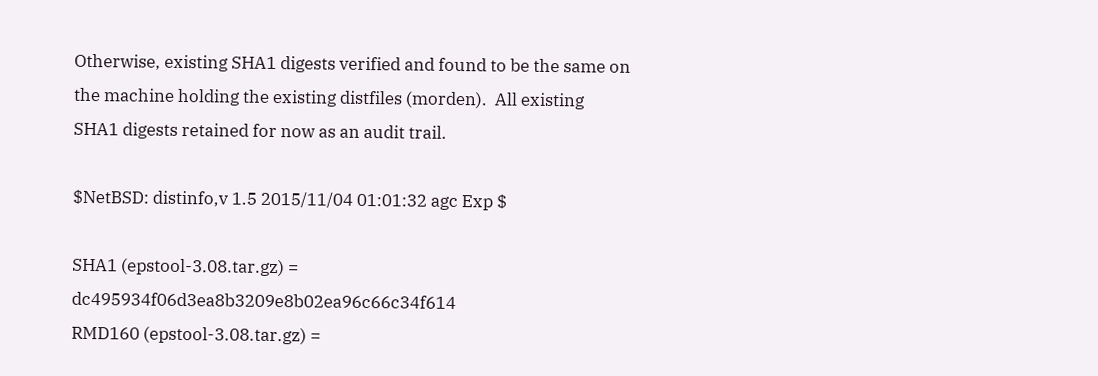Otherwise, existing SHA1 digests verified and found to be the same on
the machine holding the existing distfiles (morden).  All existing
SHA1 digests retained for now as an audit trail.

$NetBSD: distinfo,v 1.5 2015/11/04 01:01:32 agc Exp $

SHA1 (epstool-3.08.tar.gz) = dc495934f06d3ea8b3209e8b02ea96c66c34f614
RMD160 (epstool-3.08.tar.gz) =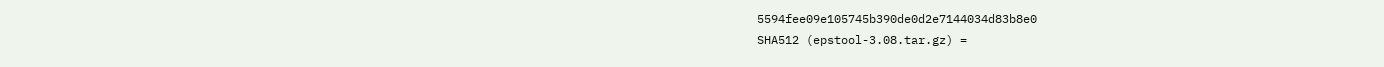5594fee09e105745b390de0d2e7144034d83b8e0
SHA512 (epstool-3.08.tar.gz) =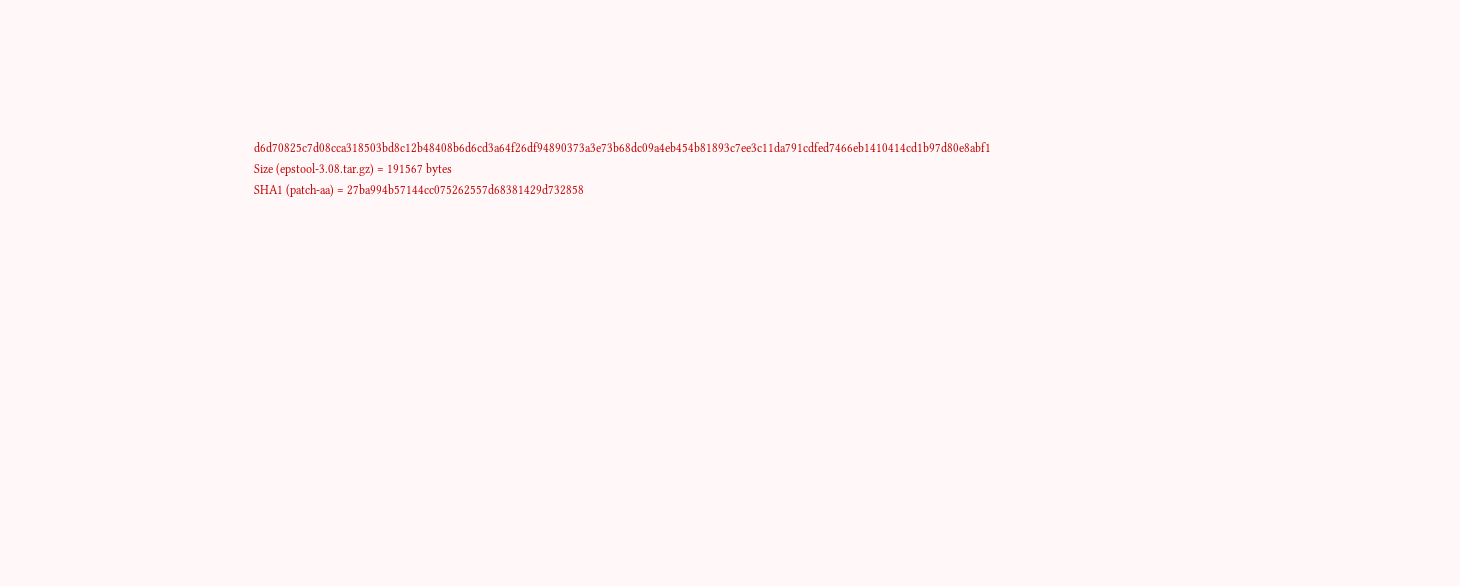d6d70825c7d08cca318503bd8c12b48408b6d6cd3a64f26df94890373a3e73b68dc09a4eb454b81893c7ee3c11da791cdfed7466eb1410414cd1b97d80e8abf1
Size (epstool-3.08.tar.gz) = 191567 bytes
SHA1 (patch-aa) = 27ba994b57144cc075262557d68381429d732858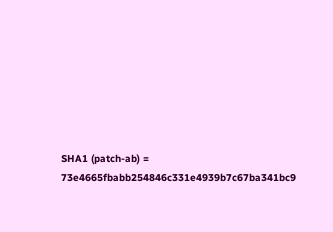SHA1 (patch-ab) = 73e4665fbabb254846c331e4939b7c67ba341bc9